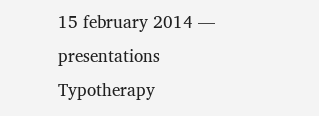15 february 2014 — presentations
Typotherapy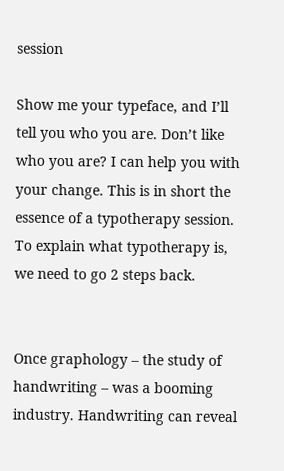session

Show me your typeface, and I’ll tell you who you are. Don’t like who you are? I can help you with your change. This is in short the essence of a typotherapy session. To explain what typotherapy is, we need to go 2 steps back.


Once graphology – the study of handwriting – was a booming industry. Handwriting can reveal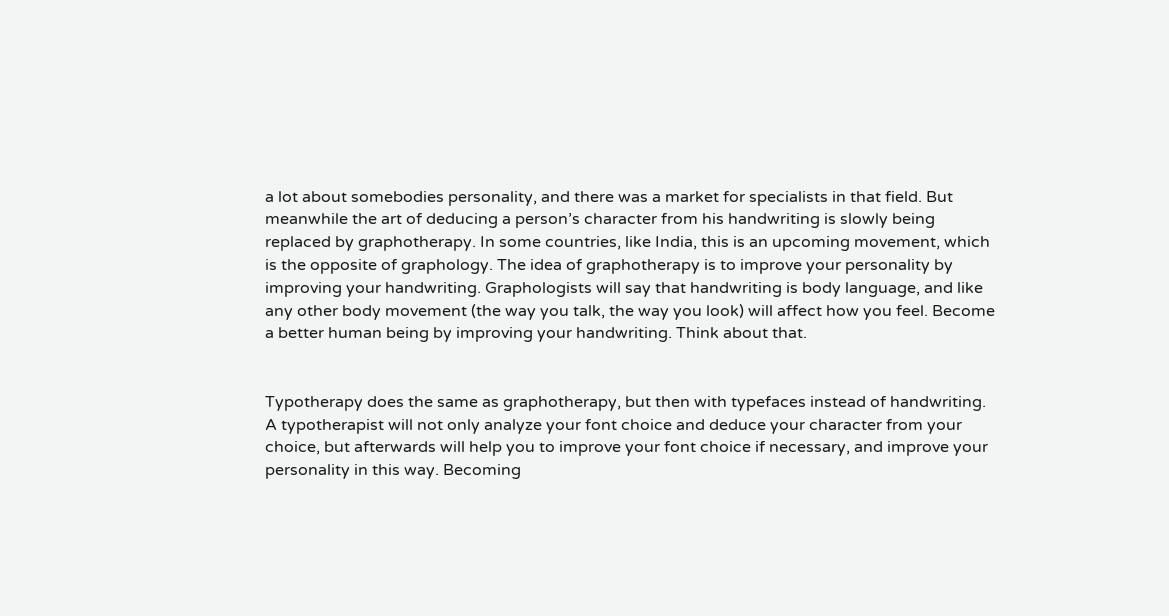a lot about somebodies personality, and there was a market for specialists in that field. But meanwhile the art of deducing a person’s character from his handwriting is slowly being replaced by graphotherapy. In some countries, like India, this is an upcoming movement, which is the opposite of graphology. The idea of graphotherapy is to improve your personality by improving your handwriting. Graphologists will say that handwriting is body language, and like any other body movement (the way you talk, the way you look) will affect how you feel. Become a better human being by improving your handwriting. Think about that.


Typotherapy does the same as graphotherapy, but then with typefaces instead of handwriting. A typotherapist will not only analyze your font choice and deduce your character from your choice, but afterwards will help you to improve your font choice if necessary, and improve your personality in this way. Becoming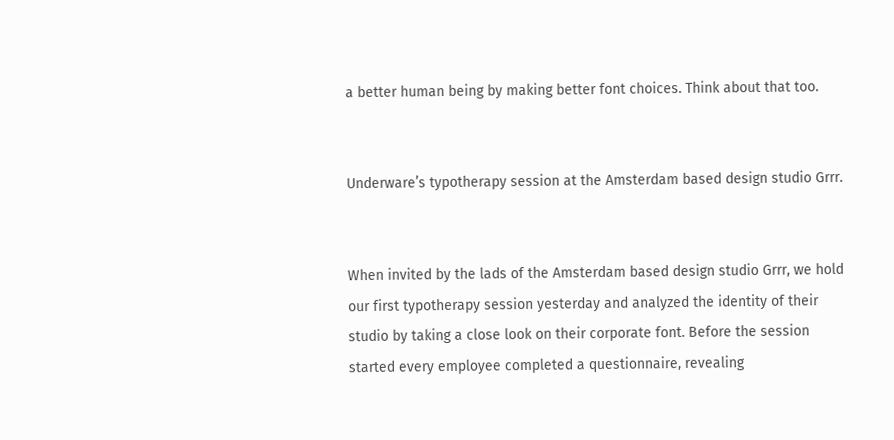a better human being by making better font choices. Think about that too.


Underware’s typotherapy session at the Amsterdam based design studio Grrr.


When invited by the lads of the Amsterdam based design studio Grrr, we hold our first typotherapy session yesterday and analyzed the identity of their studio by taking a close look on their corporate font. Before the session started every employee completed a questionnaire, revealing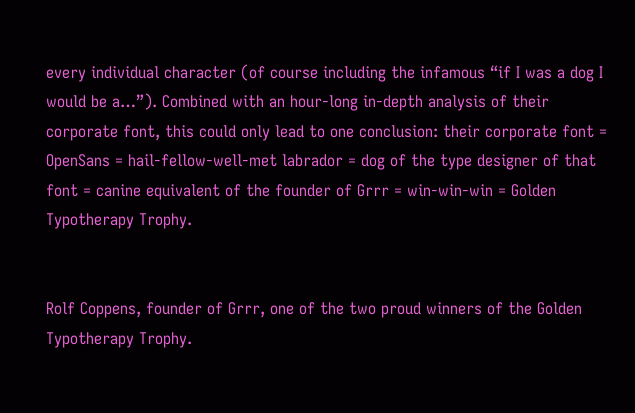every individual character (of course including the infamous “if I was a dog I would be a…”). Combined with an hour-long in-depth analysis of their corporate font, this could only lead to one conclusion: their corporate font = OpenSans = hail-fellow-well-met labrador = dog of the type designer of that font = canine equivalent of the founder of Grrr = win-win-win = Golden Typotherapy Trophy.


Rolf Coppens, founder of Grrr, one of the two proud winners of the Golden Typotherapy Trophy.